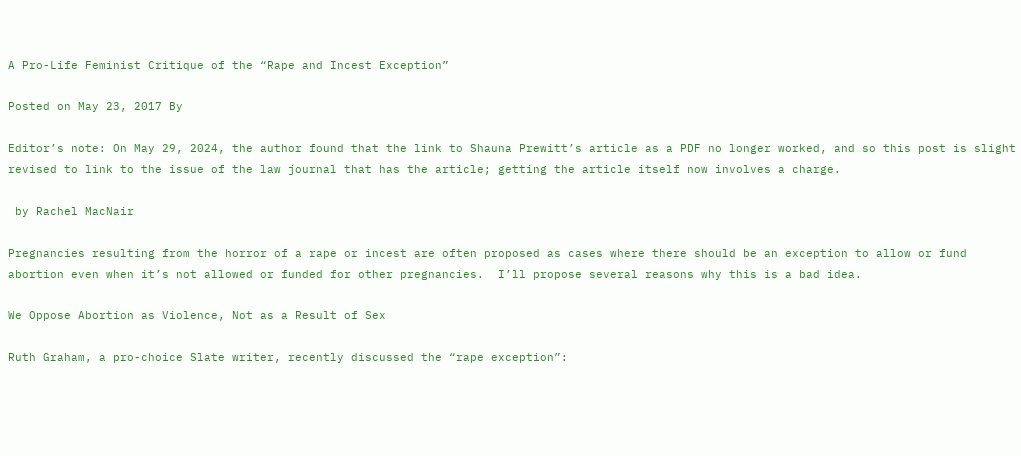A Pro-Life Feminist Critique of the “Rape and Incest Exception”

Posted on May 23, 2017 By

Editor’s note: On May 29, 2024, the author found that the link to Shauna Prewitt’s article as a PDF no longer worked, and so this post is slight revised to link to the issue of the law journal that has the article; getting the article itself now involves a charge.

 by Rachel MacNair

Pregnancies resulting from the horror of a rape or incest are often proposed as cases where there should be an exception to allow or fund abortion even when it’s not allowed or funded for other pregnancies.  I’ll propose several reasons why this is a bad idea.

We Oppose Abortion as Violence, Not as a Result of Sex

Ruth Graham, a pro-choice Slate writer, recently discussed the “rape exception”: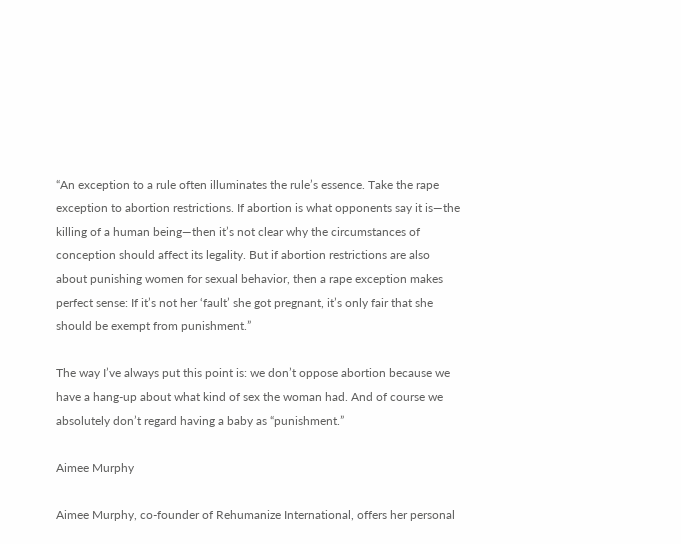“An exception to a rule often illuminates the rule’s essence. Take the rape exception to abortion restrictions. If abortion is what opponents say it is—the killing of a human being—then it’s not clear why the circumstances of conception should affect its legality. But if abortion restrictions are also about punishing women for sexual behavior, then a rape exception makes perfect sense: If it’s not her ‘fault’ she got pregnant, it’s only fair that she should be exempt from punishment.”

The way I’ve always put this point is: we don’t oppose abortion because we have a hang-up about what kind of sex the woman had. And of course we absolutely don’t regard having a baby as “punishment.”

Aimee Murphy

Aimee Murphy, co-founder of Rehumanize International, offers her personal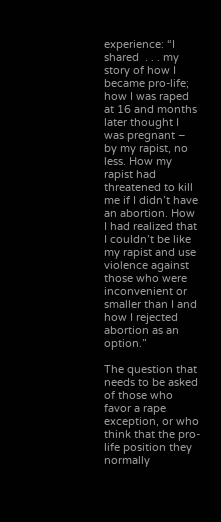experience: “I shared  . . . my story of how I became pro-life; how I was raped at 16 and months later thought I was pregnant – by my rapist, no less. How my rapist had threatened to kill me if I didn’t have an abortion. How I had realized that I couldn’t be like my rapist and use violence against those who were inconvenient or smaller than I and how I rejected abortion as an option.”

The question that needs to be asked of those who favor a rape exception, or who think that the pro-life position they normally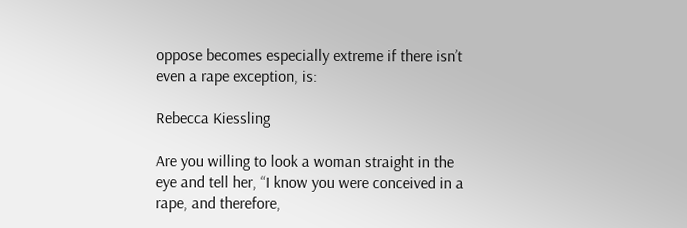oppose becomes especially extreme if there isn’t even a rape exception, is:

Rebecca Kiessling

Are you willing to look a woman straight in the eye and tell her, “I know you were conceived in a rape, and therefore,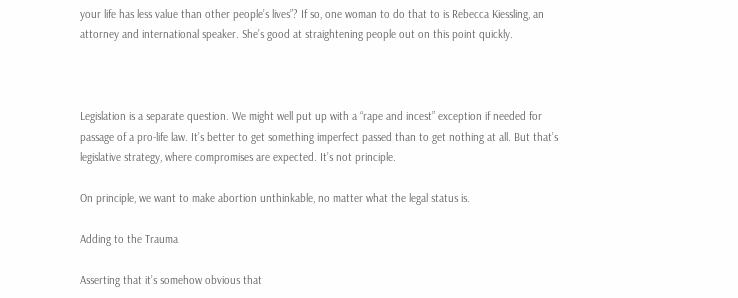your life has less value than other people’s lives”? If so, one woman to do that to is Rebecca Kiessling, an attorney and international speaker. She’s good at straightening people out on this point quickly.



Legislation is a separate question. We might well put up with a “rape and incest” exception if needed for passage of a pro-life law. It’s better to get something imperfect passed than to get nothing at all. But that’s legislative strategy, where compromises are expected. It’s not principle.

On principle, we want to make abortion unthinkable, no matter what the legal status is.

Adding to the Trauma

Asserting that it’s somehow obvious that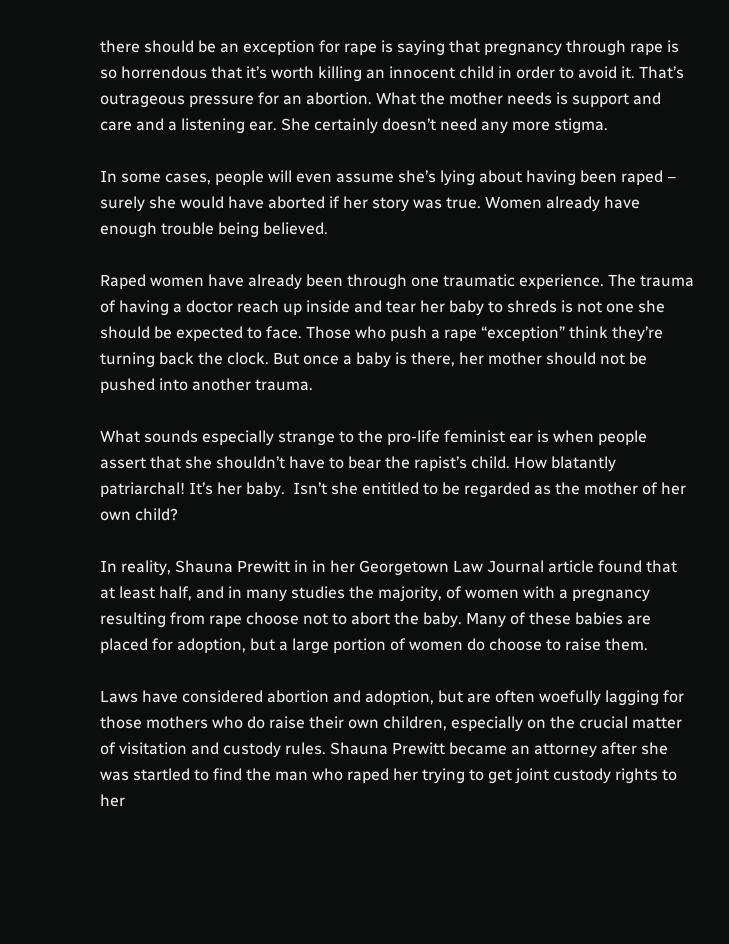there should be an exception for rape is saying that pregnancy through rape is so horrendous that it’s worth killing an innocent child in order to avoid it. That’s outrageous pressure for an abortion. What the mother needs is support and care and a listening ear. She certainly doesn’t need any more stigma.

In some cases, people will even assume she’s lying about having been raped – surely she would have aborted if her story was true. Women already have enough trouble being believed.

Raped women have already been through one traumatic experience. The trauma of having a doctor reach up inside and tear her baby to shreds is not one she should be expected to face. Those who push a rape “exception” think they’re turning back the clock. But once a baby is there, her mother should not be pushed into another trauma.

What sounds especially strange to the pro-life feminist ear is when people assert that she shouldn’t have to bear the rapist’s child. How blatantly patriarchal! It’s her baby.  Isn’t she entitled to be regarded as the mother of her own child?

In reality, Shauna Prewitt in in her Georgetown Law Journal article found that at least half, and in many studies the majority, of women with a pregnancy resulting from rape choose not to abort the baby. Many of these babies are placed for adoption, but a large portion of women do choose to raise them.

Laws have considered abortion and adoption, but are often woefully lagging for those mothers who do raise their own children, especially on the crucial matter of visitation and custody rules. Shauna Prewitt became an attorney after she was startled to find the man who raped her trying to get joint custody rights to her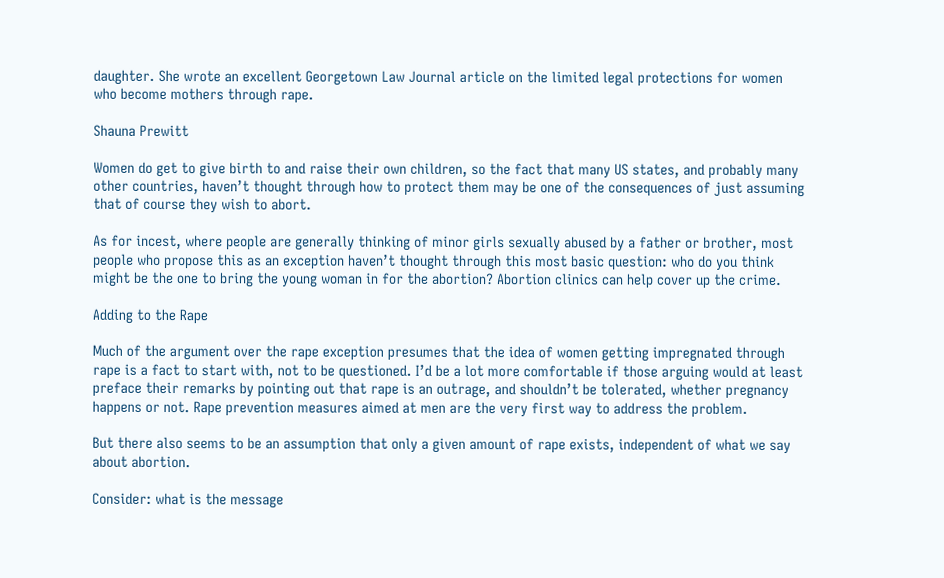daughter. She wrote an excellent Georgetown Law Journal article on the limited legal protections for women who become mothers through rape.

Shauna Prewitt

Women do get to give birth to and raise their own children, so the fact that many US states, and probably many other countries, haven’t thought through how to protect them may be one of the consequences of just assuming that of course they wish to abort.

As for incest, where people are generally thinking of minor girls sexually abused by a father or brother, most people who propose this as an exception haven’t thought through this most basic question: who do you think might be the one to bring the young woman in for the abortion? Abortion clinics can help cover up the crime.

Adding to the Rape

Much of the argument over the rape exception presumes that the idea of women getting impregnated through rape is a fact to start with, not to be questioned. I’d be a lot more comfortable if those arguing would at least preface their remarks by pointing out that rape is an outrage, and shouldn’t be tolerated, whether pregnancy happens or not. Rape prevention measures aimed at men are the very first way to address the problem.

But there also seems to be an assumption that only a given amount of rape exists, independent of what we say about abortion.

Consider: what is the message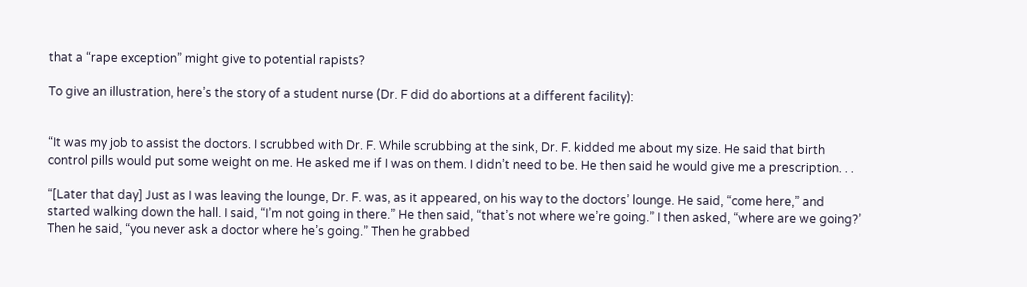that a “rape exception” might give to potential rapists?

To give an illustration, here’s the story of a student nurse (Dr. F did do abortions at a different facility):


“It was my job to assist the doctors. I scrubbed with Dr. F. While scrubbing at the sink, Dr. F. kidded me about my size. He said that birth control pills would put some weight on me. He asked me if I was on them. I didn’t need to be. He then said he would give me a prescription. . .

“[Later that day] Just as I was leaving the lounge, Dr. F. was, as it appeared, on his way to the doctors’ lounge. He said, “come here,” and started walking down the hall. I said, “I’m not going in there.” He then said, “that’s not where we’re going.” I then asked, “where are we going?’ Then he said, “you never ask a doctor where he’s going.” Then he grabbed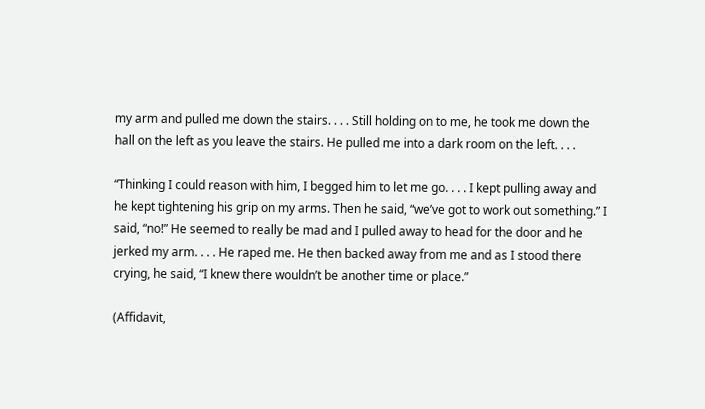my arm and pulled me down the stairs. . . . Still holding on to me, he took me down the hall on the left as you leave the stairs. He pulled me into a dark room on the left. . . .

“Thinking I could reason with him, I begged him to let me go. . . . I kept pulling away and he kept tightening his grip on my arms. Then he said, “we’ve got to work out something.” I said, “no!” He seemed to really be mad and I pulled away to head for the door and he jerked my arm. . . . He raped me. He then backed away from me and as I stood there crying, he said, “I knew there wouldn’t be another time or place.”

(Affidavit,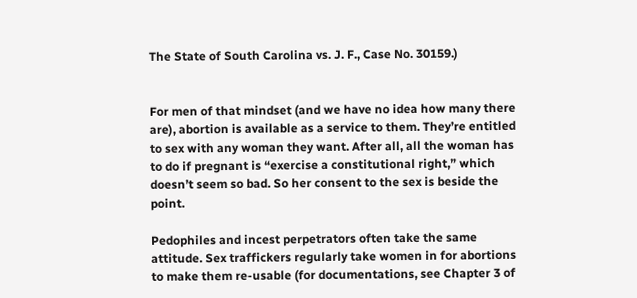The State of South Carolina vs. J. F., Case No. 30159.)


For men of that mindset (and we have no idea how many there are), abortion is available as a service to them. They’re entitled to sex with any woman they want. After all, all the woman has to do if pregnant is “exercise a constitutional right,” which doesn’t seem so bad. So her consent to the sex is beside the point.

Pedophiles and incest perpetrators often take the same attitude. Sex traffickers regularly take women in for abortions to make them re-usable (for documentations, see Chapter 3 of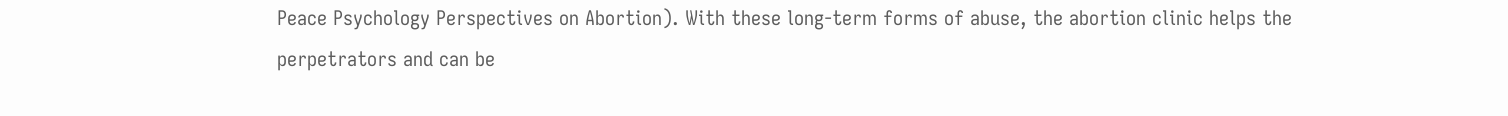Peace Psychology Perspectives on Abortion). With these long-term forms of abuse, the abortion clinic helps the perpetrators and can be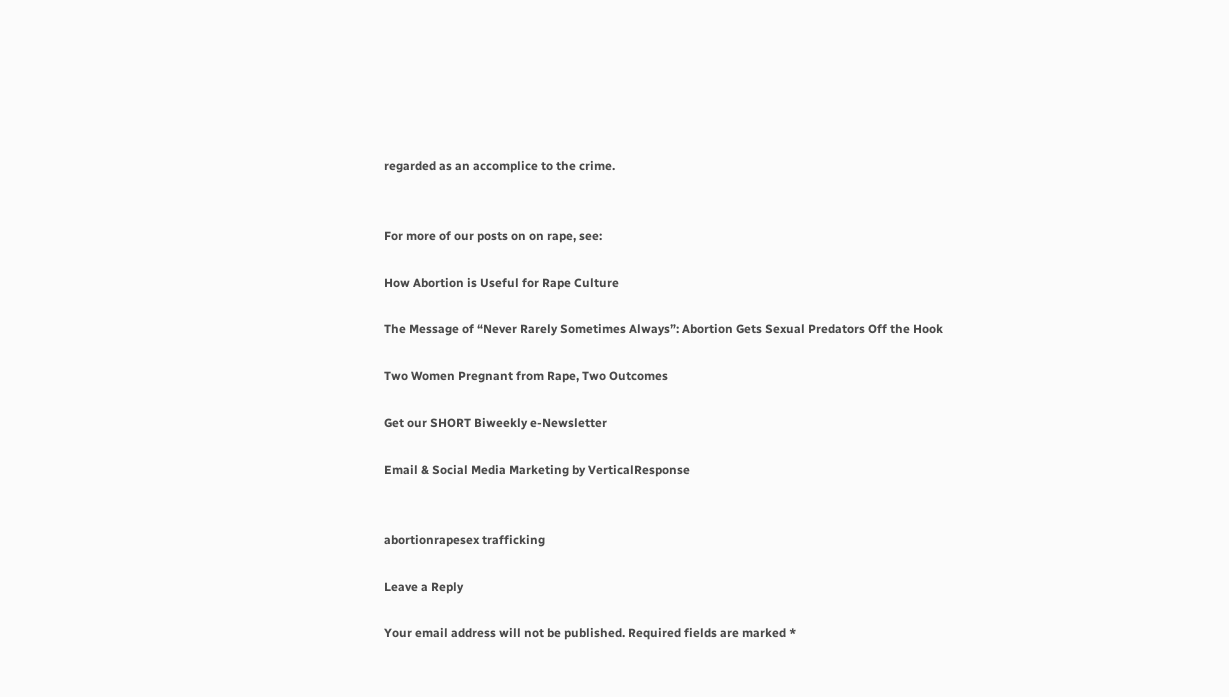regarded as an accomplice to the crime.


For more of our posts on on rape, see:

How Abortion is Useful for Rape Culture

The Message of “Never Rarely Sometimes Always”: Abortion Gets Sexual Predators Off the Hook

Two Women Pregnant from Rape, Two Outcomes

Get our SHORT Biweekly e-Newsletter

Email & Social Media Marketing by VerticalResponse


abortionrapesex trafficking

Leave a Reply

Your email address will not be published. Required fields are marked *